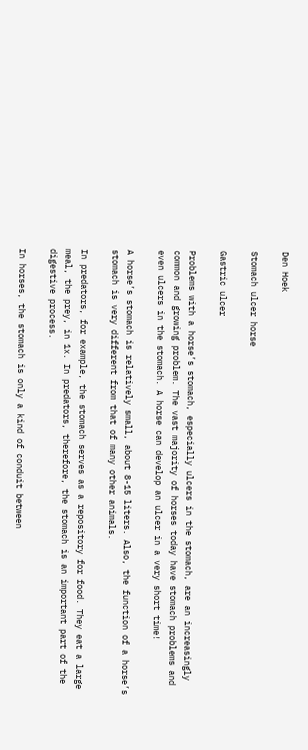Den Hoek

Stomach ulcer horse

Gastric ulcer

Problems with a horse’s stomach, especially ulcers in the stomach, are an increasingly common and growing problem. The vast majority of horses today have stomach problems and even ulcers in the stomach. A horse can develop an ulcer in a very short time!

A horse’s stomach is relatively small, about 8-15 liters. Also, the function of a horse’s stomach is very different from that of many other animals.

In predators, for example, the stomach serves as a repository for food. They eat a large meal, the prey, in 1x. In predators, therefore, the stomach is an important part of the digestive process.

In horses, the stomach is only a kind of conduit between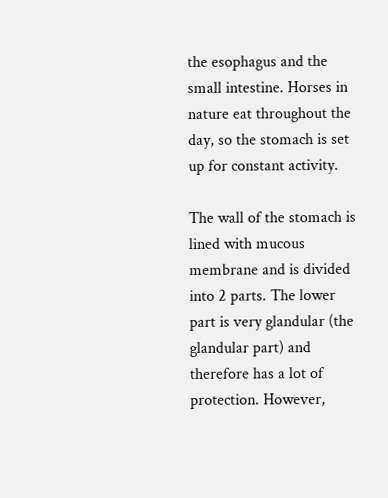the esophagus and the small intestine. Horses in nature eat throughout the day, so the stomach is set up for constant activity.

The wall of the stomach is lined with mucous membrane and is divided into 2 parts. The lower part is very glandular (the glandular part) and therefore has a lot of protection. However,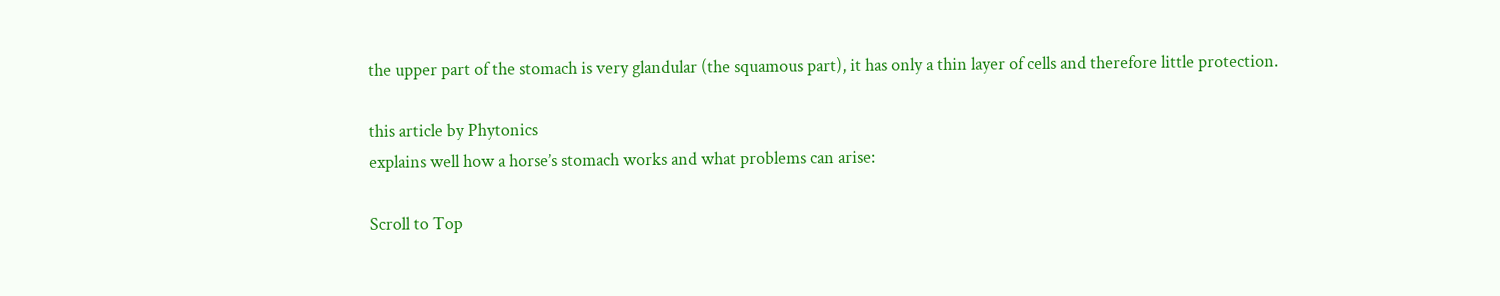the upper part of the stomach is very glandular (the squamous part), it has only a thin layer of cells and therefore little protection.

this article by Phytonics
explains well how a horse’s stomach works and what problems can arise:

Scroll to Top